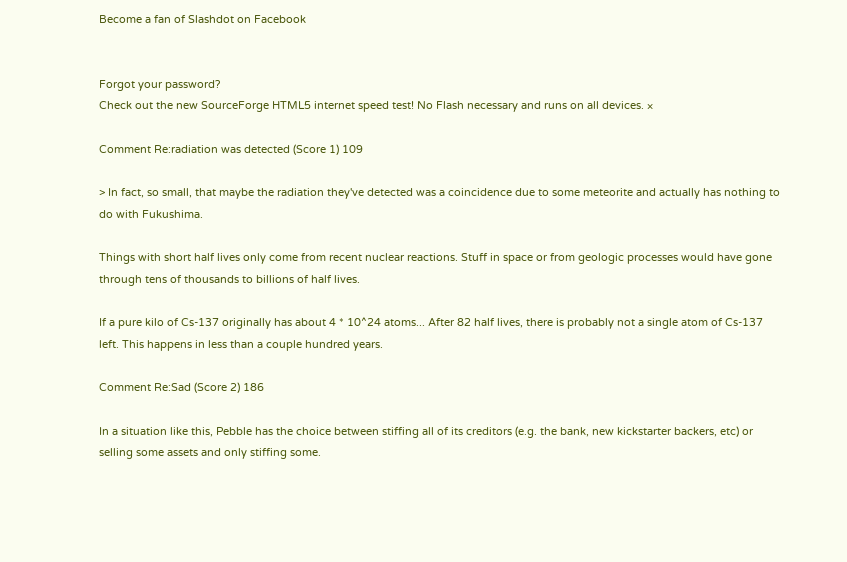Become a fan of Slashdot on Facebook


Forgot your password?
Check out the new SourceForge HTML5 internet speed test! No Flash necessary and runs on all devices. ×

Comment Re:radiation was detected (Score 1) 109

> In fact, so small, that maybe the radiation they've detected was a coincidence due to some meteorite and actually has nothing to do with Fukushima.

Things with short half lives only come from recent nuclear reactions. Stuff in space or from geologic processes would have gone through tens of thousands to billions of half lives.

If a pure kilo of Cs-137 originally has about 4 * 10^24 atoms... After 82 half lives, there is probably not a single atom of Cs-137 left. This happens in less than a couple hundred years.

Comment Re:Sad (Score 2) 186

In a situation like this, Pebble has the choice between stiffing all of its creditors (e.g. the bank, new kickstarter backers, etc) or selling some assets and only stiffing some.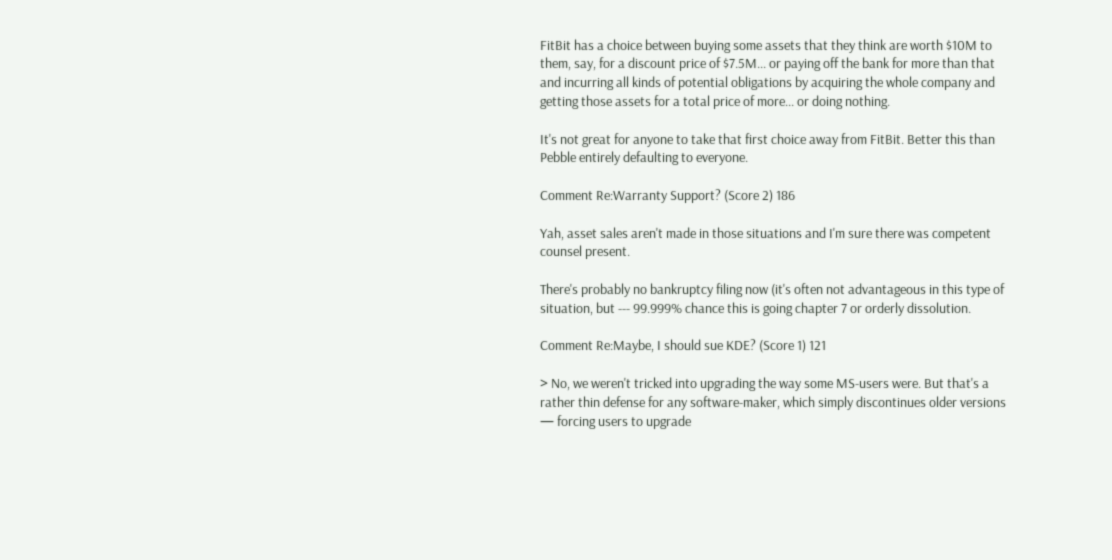FitBit has a choice between buying some assets that they think are worth $10M to them, say, for a discount price of $7.5M... or paying off the bank for more than that and incurring all kinds of potential obligations by acquiring the whole company and getting those assets for a total price of more... or doing nothing.

It's not great for anyone to take that first choice away from FitBit. Better this than Pebble entirely defaulting to everyone.

Comment Re:Warranty Support? (Score 2) 186

Yah, asset sales aren't made in those situations and I'm sure there was competent counsel present.

There's probably no bankruptcy filing now (it's often not advantageous in this type of situation, but --- 99.999% chance this is going chapter 7 or orderly dissolution.

Comment Re:Maybe, I should sue KDE? (Score 1) 121

> No, we weren't tricked into upgrading the way some MS-users were. But that's a rather thin defense for any software-maker, which simply discontinues older versions — forcing users to upgrade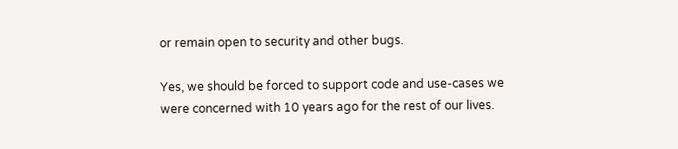or remain open to security and other bugs.

Yes, we should be forced to support code and use-cases we were concerned with 10 years ago for the rest of our lives.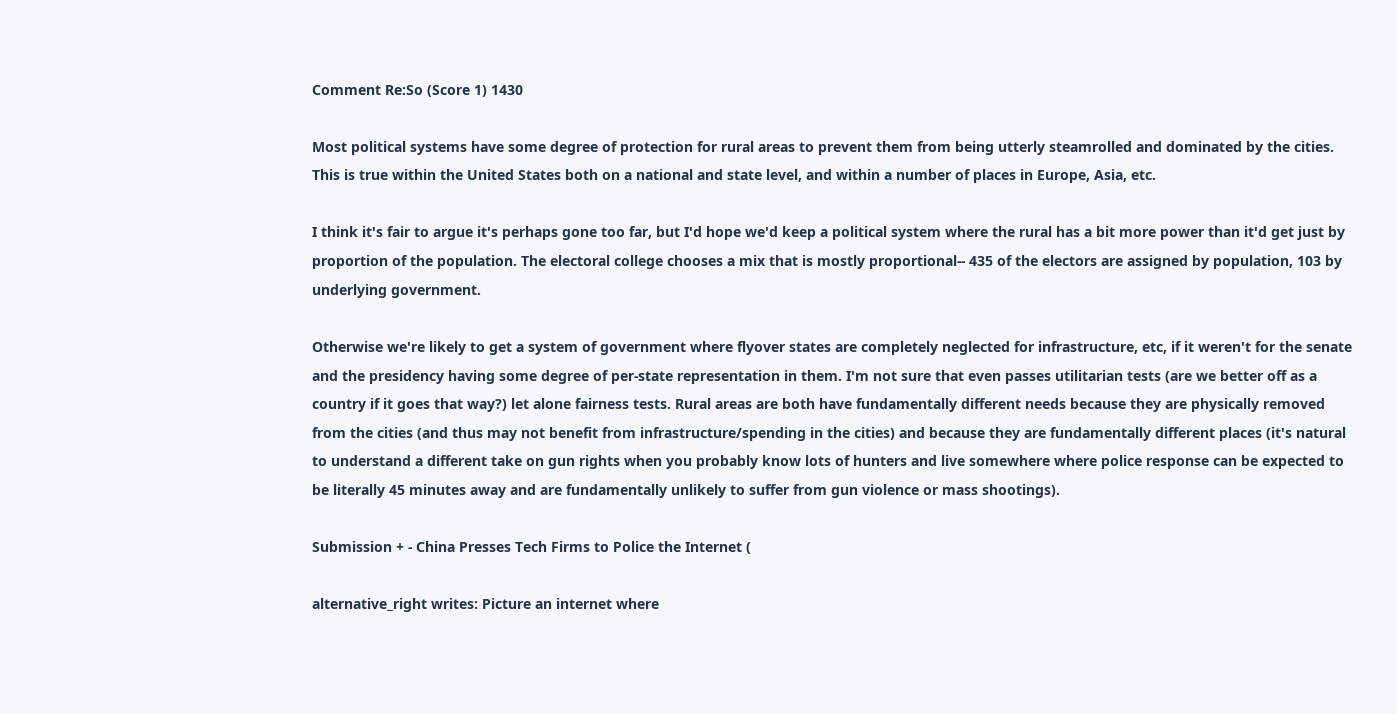Comment Re:So (Score 1) 1430

Most political systems have some degree of protection for rural areas to prevent them from being utterly steamrolled and dominated by the cities. This is true within the United States both on a national and state level, and within a number of places in Europe, Asia, etc.

I think it's fair to argue it's perhaps gone too far, but I'd hope we'd keep a political system where the rural has a bit more power than it'd get just by proportion of the population. The electoral college chooses a mix that is mostly proportional-- 435 of the electors are assigned by population, 103 by underlying government.

Otherwise we're likely to get a system of government where flyover states are completely neglected for infrastructure, etc, if it weren't for the senate and the presidency having some degree of per-state representation in them. I'm not sure that even passes utilitarian tests (are we better off as a country if it goes that way?) let alone fairness tests. Rural areas are both have fundamentally different needs because they are physically removed from the cities (and thus may not benefit from infrastructure/spending in the cities) and because they are fundamentally different places (it's natural to understand a different take on gun rights when you probably know lots of hunters and live somewhere where police response can be expected to be literally 45 minutes away and are fundamentally unlikely to suffer from gun violence or mass shootings).

Submission + - China Presses Tech Firms to Police the Internet (

alternative_right writes: Picture an internet where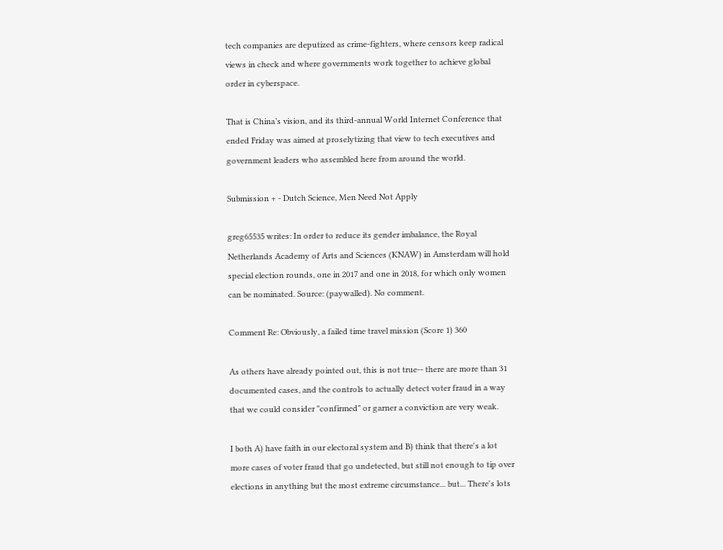tech companies are deputized as crime-fighters, where censors keep radical views in check and where governments work together to achieve global order in cyberspace.

That is China’s vision, and its third-annual World Internet Conference that ended Friday was aimed at proselytizing that view to tech executives and government leaders who assembled here from around the world.

Submission + - Dutch Science, Men Need Not Apply

greg65535 writes: In order to reduce its gender imbalance, the Royal Netherlands Academy of Arts and Sciences (KNAW) in Amsterdam will hold special election rounds, one in 2017 and one in 2018, for which only women can be nominated. Source: (paywalled). No comment.

Comment Re: Obviously, a failed time travel mission (Score 1) 360

As others have already pointed out, this is not true-- there are more than 31 documented cases, and the controls to actually detect voter fraud in a way that we could consider "confirmed" or garner a conviction are very weak.

I both A) have faith in our electoral system and B) think that there's a lot more cases of voter fraud that go undetected, but still not enough to tip over elections in anything but the most extreme circumstance... but... There's lots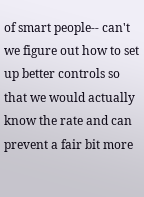of smart people-- can't we figure out how to set up better controls so that we would actually know the rate and can prevent a fair bit more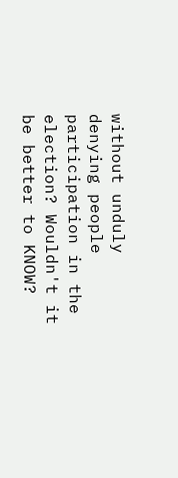without unduly denying people participation in the election? Wouldn't it be better to KNOW?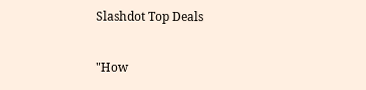Slashdot Top Deals

"How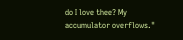do I love thee? My accumulator overflows."